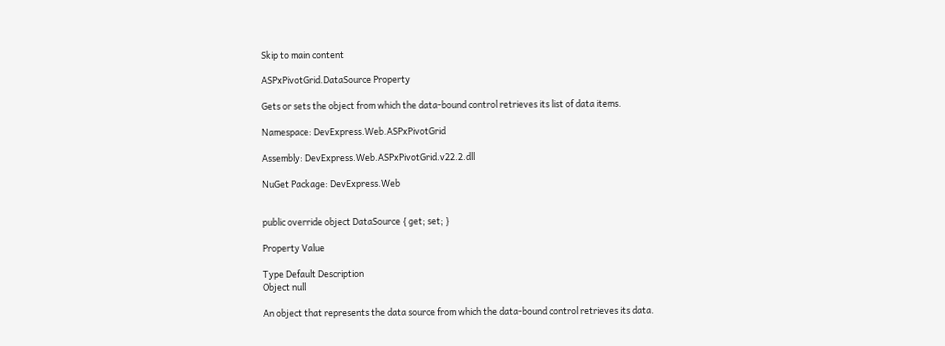Skip to main content

ASPxPivotGrid.DataSource Property

Gets or sets the object from which the data-bound control retrieves its list of data items.

Namespace: DevExpress.Web.ASPxPivotGrid

Assembly: DevExpress.Web.ASPxPivotGrid.v22.2.dll

NuGet Package: DevExpress.Web


public override object DataSource { get; set; }

Property Value

Type Default Description
Object null

An object that represents the data source from which the data-bound control retrieves its data.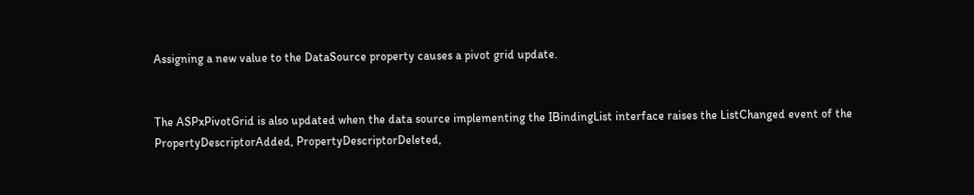Assigning a new value to the DataSource property causes a pivot grid update.


The ASPxPivotGrid is also updated when the data source implementing the IBindingList interface raises the ListChanged event of the PropertyDescriptorAdded, PropertyDescriptorDeleted,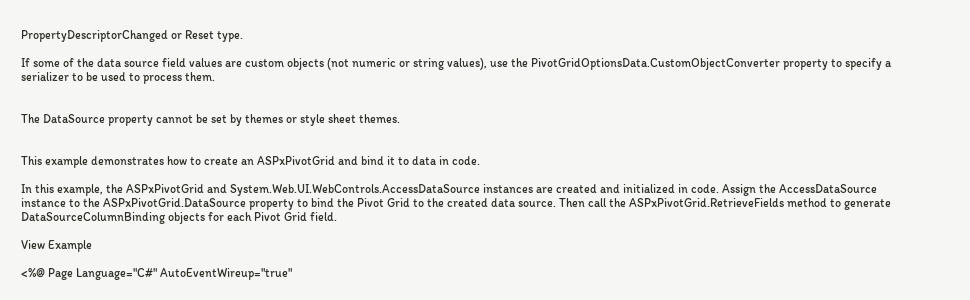PropertyDescriptorChanged or Reset type.

If some of the data source field values are custom objects (not numeric or string values), use the PivotGridOptionsData.CustomObjectConverter property to specify a serializer to be used to process them.


The DataSource property cannot be set by themes or style sheet themes.


This example demonstrates how to create an ASPxPivotGrid and bind it to data in code.

In this example, the ASPxPivotGrid and System.Web.UI.WebControls.AccessDataSource instances are created and initialized in code. Assign the AccessDataSource instance to the ASPxPivotGrid.DataSource property to bind the Pivot Grid to the created data source. Then call the ASPxPivotGrid.RetrieveFields method to generate DataSourceColumnBinding objects for each Pivot Grid field.

View Example

<%@ Page Language="C#" AutoEventWireup="true"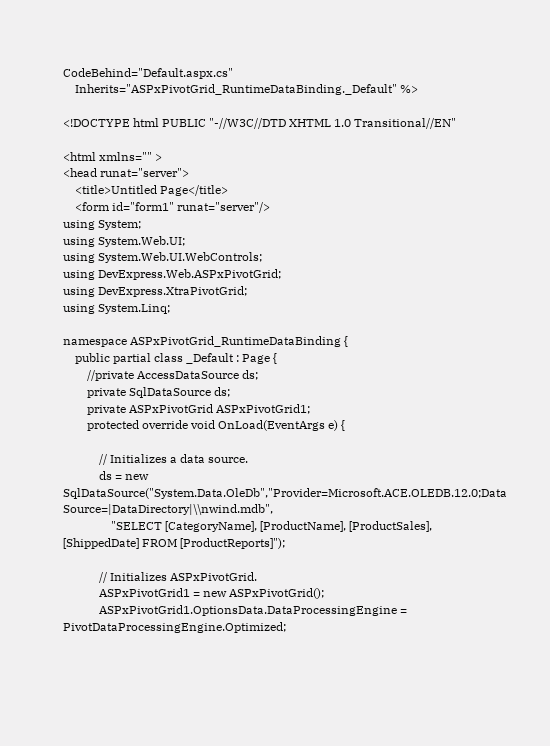CodeBehind="Default.aspx.cs"
    Inherits="ASPxPivotGrid_RuntimeDataBinding._Default" %>

<!DOCTYPE html PUBLIC "-//W3C//DTD XHTML 1.0 Transitional//EN"

<html xmlns="" >
<head runat="server">
    <title>Untitled Page</title>
    <form id="form1" runat="server"/>
using System;
using System.Web.UI;
using System.Web.UI.WebControls;
using DevExpress.Web.ASPxPivotGrid;
using DevExpress.XtraPivotGrid;
using System.Linq;

namespace ASPxPivotGrid_RuntimeDataBinding {
    public partial class _Default : Page {
        //private AccessDataSource ds;
        private SqlDataSource ds;
        private ASPxPivotGrid ASPxPivotGrid1;
        protected override void OnLoad(EventArgs e) {

            // Initializes a data source.
            ds = new SqlDataSource("System.Data.OleDb","Provider=Microsoft.ACE.OLEDB.12.0;Data Source=|DataDirectory|\\nwind.mdb",
                "SELECT [CategoryName], [ProductName], [ProductSales], [ShippedDate] FROM [ProductReports]");

            // Initializes ASPxPivotGrid.
            ASPxPivotGrid1 = new ASPxPivotGrid();
            ASPxPivotGrid1.OptionsData.DataProcessingEngine = PivotDataProcessingEngine.Optimized;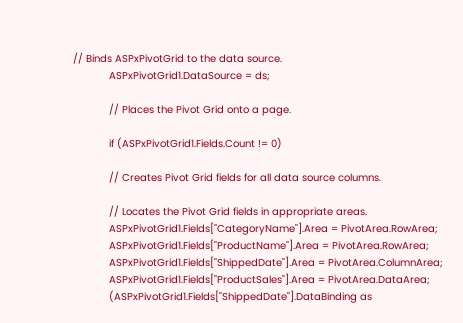// Binds ASPxPivotGrid to the data source.
            ASPxPivotGrid1.DataSource = ds;

            // Places the Pivot Grid onto a page.

            if (ASPxPivotGrid1.Fields.Count != 0)

            // Creates Pivot Grid fields for all data source columns.

            // Locates the Pivot Grid fields in appropriate areas.
            ASPxPivotGrid1.Fields["CategoryName"].Area = PivotArea.RowArea;
            ASPxPivotGrid1.Fields["ProductName"].Area = PivotArea.RowArea;
            ASPxPivotGrid1.Fields["ShippedDate"].Area = PivotArea.ColumnArea;
            ASPxPivotGrid1.Fields["ProductSales"].Area = PivotArea.DataArea;
            (ASPxPivotGrid1.Fields["ShippedDate"].DataBinding as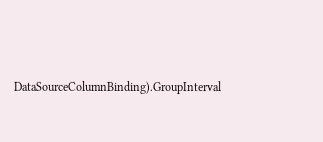DataSourceColumnBinding).GroupInterval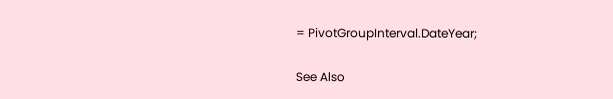= PivotGroupInterval.DateYear;

See Also